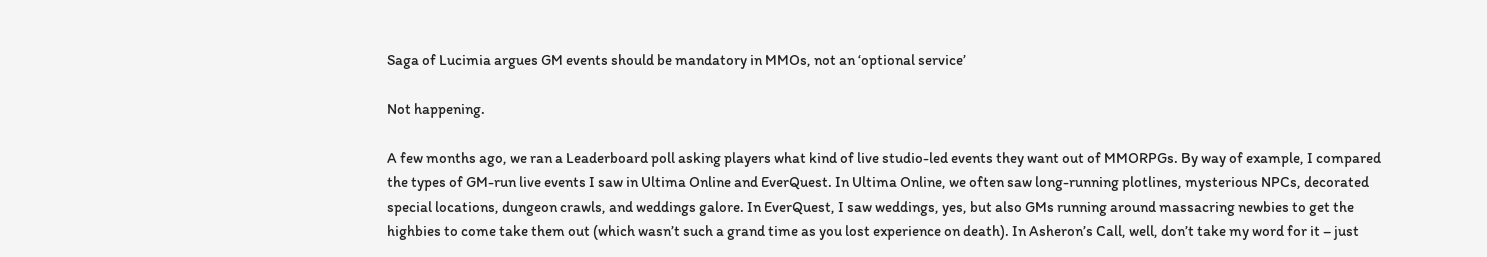Saga of Lucimia argues GM events should be mandatory in MMOs, not an ‘optional service’

Not happening.

A few months ago, we ran a Leaderboard poll asking players what kind of live studio-led events they want out of MMORPGs. By way of example, I compared the types of GM-run live events I saw in Ultima Online and EverQuest. In Ultima Online, we often saw long-running plotlines, mysterious NPCs, decorated special locations, dungeon crawls, and weddings galore. In EverQuest, I saw weddings, yes, but also GMs running around massacring newbies to get the highbies to come take them out (which wasn’t such a grand time as you lost experience on death). In Asheron’s Call, well, don’t take my word for it – just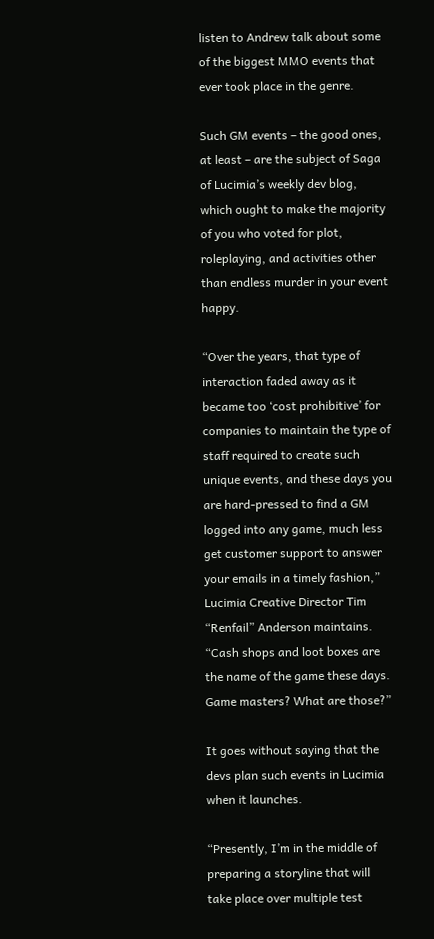listen to Andrew talk about some of the biggest MMO events that ever took place in the genre.

Such GM events – the good ones, at least – are the subject of Saga of Lucimia’s weekly dev blog, which ought to make the majority of you who voted for plot, roleplaying, and activities other than endless murder in your event happy.

“Over the years, that type of interaction faded away as it became too ‘cost prohibitive’ for companies to maintain the type of staff required to create such unique events, and these days you are hard-pressed to find a GM logged into any game, much less get customer support to answer your emails in a timely fashion,” Lucimia Creative Director Tim “Renfail” Anderson maintains. “Cash shops and loot boxes are the name of the game these days. Game masters? What are those?”

It goes without saying that the devs plan such events in Lucimia when it launches.

“Presently, I’m in the middle of preparing a storyline that will take place over multiple test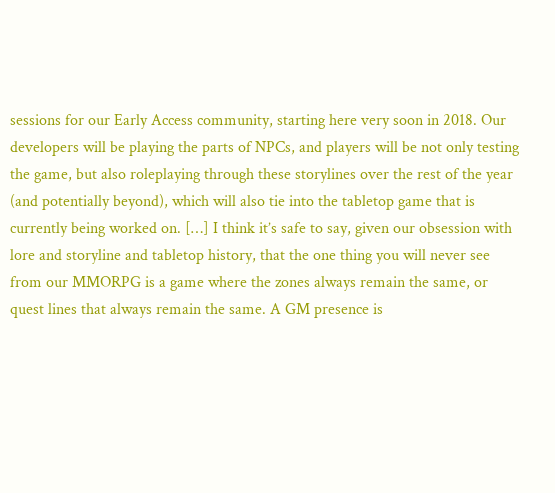sessions for our Early Access community, starting here very soon in 2018. Our developers will be playing the parts of NPCs, and players will be not only testing the game, but also roleplaying through these storylines over the rest of the year (and potentially beyond), which will also tie into the tabletop game that is currently being worked on. […] I think it’s safe to say, given our obsession with lore and storyline and tabletop history, that the one thing you will never see from our MMORPG is a game where the zones always remain the same, or quest lines that always remain the same. A GM presence is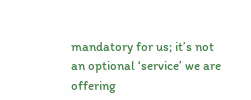mandatory for us; it’s not an optional ‘service’ we are offering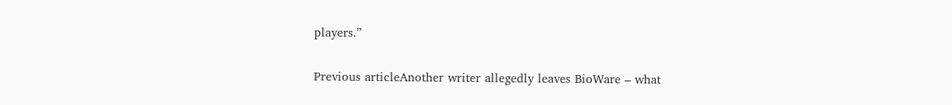players.”

Previous articleAnother writer allegedly leaves BioWare – what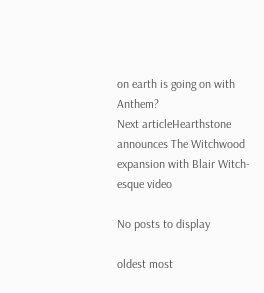on earth is going on with Anthem?
Next articleHearthstone announces The Witchwood expansion with Blair Witch-esque video

No posts to display

oldest most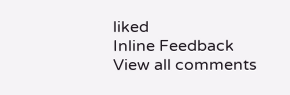liked
Inline Feedback
View all comments